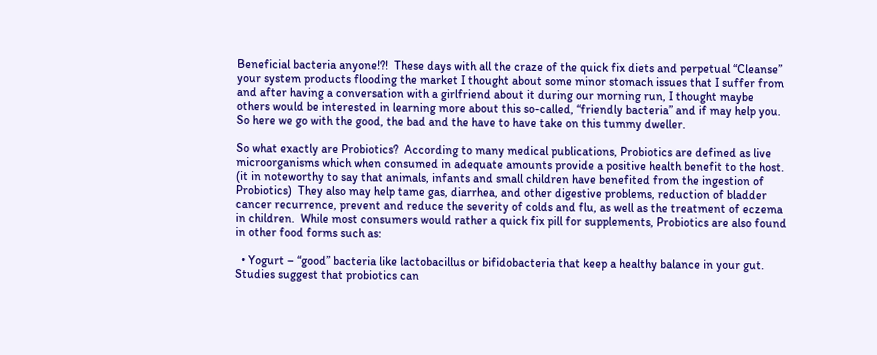Beneficial bacteria anyone!?!  These days with all the craze of the quick fix diets and perpetual “Cleanse” your system products flooding the market I thought about some minor stomach issues that I suffer from and after having a conversation with a girlfriend about it during our morning run, I thought maybe others would be interested in learning more about this so-called, “friendly bacteria” and if may help you.  So here we go with the good, the bad and the have to have take on this tummy dweller.

So what exactly are Probiotics?  According to many medical publications, Probiotics are defined as live microorganisms which when consumed in adequate amounts provide a positive health benefit to the host.  (it in noteworthy to say that animals, infants and small children have benefited from the ingestion of Probiotics)  They also may help tame gas, diarrhea, and other digestive problems, reduction of bladder cancer recurrence, prevent and reduce the severity of colds and flu, as well as the treatment of eczema in children.  While most consumers would rather a quick fix pill for supplements, Probiotics are also found in other food forms such as:

  • Yogurt – “good” bacteria like lactobacillus or bifidobacteria that keep a healthy balance in your gut. Studies suggest that probiotics can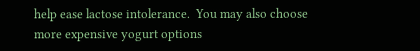help ease lactose intolerance.  You may also choose more expensive yogurt options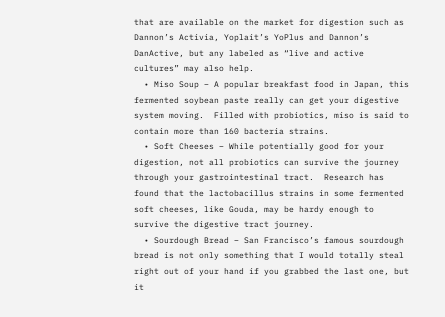that are available on the market for digestion such as Dannon’s Activia, Yoplait’s YoPlus and Dannon’s DanActive, but any labeled as “live and active cultures” may also help.
  • Miso Soup – A popular breakfast food in Japan, this fermented soybean paste really can get your digestive system moving.  Filled with probiotics, miso is said to contain more than 160 bacteria strains.
  • Soft Cheeses – While potentially good for your digestion, not all probiotics can survive the journey through your gastrointestinal tract.  Research has found that the lactobacillus strains in some fermented soft cheeses, like Gouda, may be hardy enough to survive the digestive tract journey.
  • Sourdough Bread – San Francisco’s famous sourdough bread is not only something that I would totally steal right out of your hand if you grabbed the last one, but it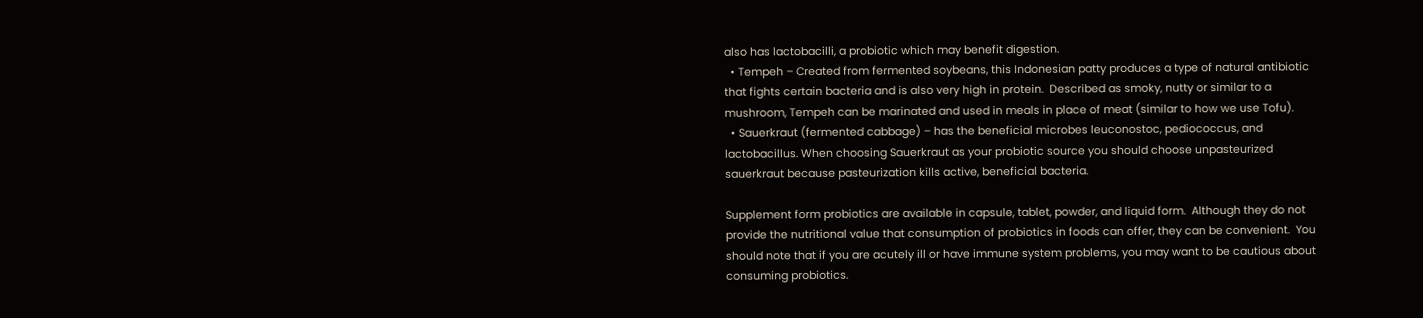also has lactobacilli, a probiotic which may benefit digestion.
  • Tempeh – Created from fermented soybeans, this Indonesian patty produces a type of natural antibiotic that fights certain bacteria and is also very high in protein.  Described as smoky, nutty or similar to a mushroom, Tempeh can be marinated and used in meals in place of meat (similar to how we use Tofu).
  • Sauerkraut (fermented cabbage) – has the beneficial microbes leuconostoc, pediococcus, and lactobacillus. When choosing Sauerkraut as your probiotic source you should choose unpasteurized sauerkraut because pasteurization kills active, beneficial bacteria.

Supplement form probiotics are available in capsule, tablet, powder, and liquid form.  Although they do not provide the nutritional value that consumption of probiotics in foods can offer, they can be convenient.  You should note that if you are acutely ill or have immune system problems, you may want to be cautious about consuming probiotics.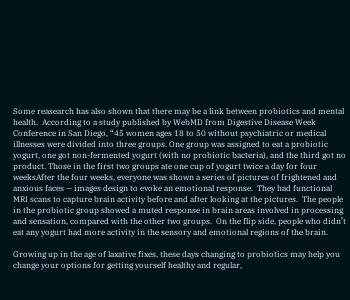Some reasearch has also shown that there may be a link between probiotics and mental health.  According to a study published by WebMD from Digestive Disease Week Conference in San Diego, “45 women ages 18 to 50 without psychiatric or medical illnesses were divided into three groups. One group was assigned to eat a probiotic yogurt, one got non-fermented yogurt (with no probiotic bacteria), and the third got no product. Those in the first two groups ate one cup of yogurt twice a day for four weeksAfter the four weeks, everyone was shown a series of pictures of frightened and anxious faces — images design to evoke an emotional response.  They had functional MRI scans to capture brain activity before and after looking at the pictures.  The people in the probiotic group showed a muted response in brain areas involved in processing and sensation, compared with the other two groups.  On the flip side, people who didn’t eat any yogurt had more activity in the sensory and emotional regions of the brain.

Growing up in the age of laxative fixes, these days changing to probiotics may help you change your options for getting yourself healthy and regular,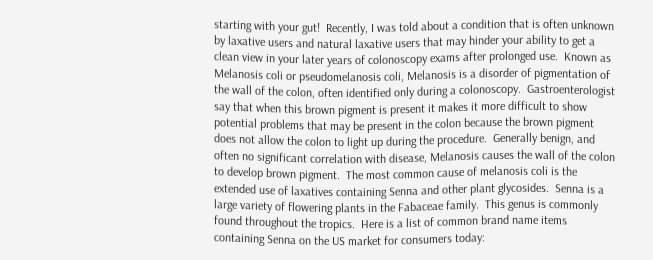starting with your gut!  Recently, I was told about a condition that is often unknown by laxative users and natural laxative users that may hinder your ability to get a clean view in your later years of colonoscopy exams after prolonged use.  Known as Melanosis coli or pseudomelanosis coli, Melanosis is a disorder of pigmentation of the wall of the colon, often identified only during a colonoscopy.  Gastroenterologist say that when this brown pigment is present it makes it more difficult to show potential problems that may be present in the colon because the brown pigment does not allow the colon to light up during the procedure.  Generally benign, and often no significant correlation with disease, Melanosis causes the wall of the colon to develop brown pigment.  The most common cause of melanosis coli is the extended use of laxatives containing Senna and other plant glycosides.  Senna is a large variety of flowering plants in the Fabaceae family.  This genus is commonly found throughout the tropics.  Here is a list of common brand name items containing Senna on the US market for consumers today: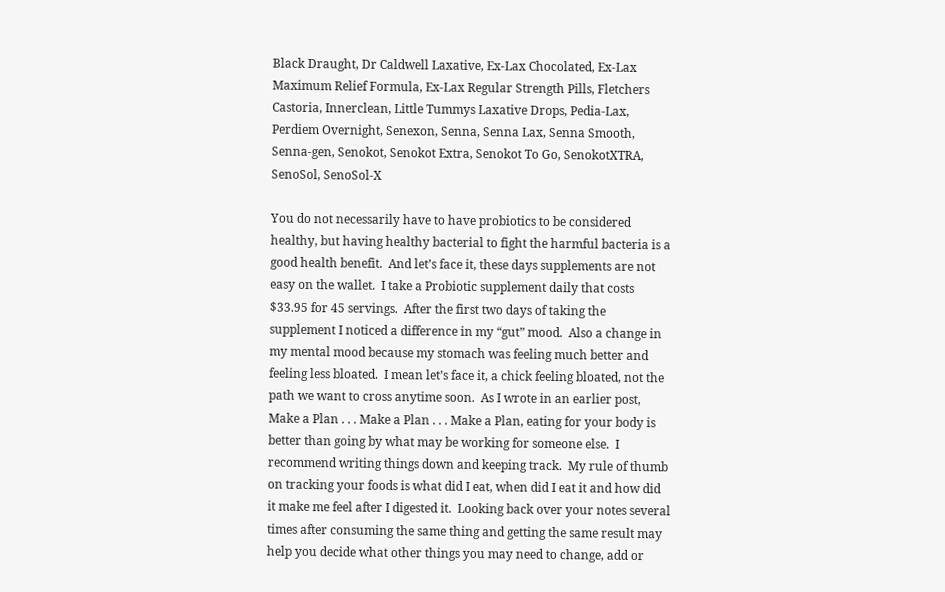Black Draught, Dr Caldwell Laxative, Ex-Lax Chocolated, Ex-Lax Maximum Relief Formula, Ex-Lax Regular Strength Pills, Fletchers Castoria, Innerclean, Little Tummys Laxative Drops, Pedia-Lax, Perdiem Overnight, Senexon, Senna, Senna Lax, Senna Smooth, Senna-gen, Senokot, Senokot Extra, Senokot To Go, SenokotXTRA, SenoSol, SenoSol-X

You do not necessarily have to have probiotics to be considered healthy, but having healthy bacterial to fight the harmful bacteria is a good health benefit.  And let’s face it, these days supplements are not easy on the wallet.  I take a Probiotic supplement daily that costs $33.95 for 45 servings.  After the first two days of taking the supplement I noticed a difference in my “gut” mood.  Also a change in my mental mood because my stomach was feeling much better and feeling less bloated.  I mean let’s face it, a chick feeling bloated, not the path we want to cross anytime soon.  As I wrote in an earlier post, Make a Plan . . . Make a Plan . . . Make a Plan, eating for your body is better than going by what may be working for someone else.  I recommend writing things down and keeping track.  My rule of thumb on tracking your foods is what did I eat, when did I eat it and how did it make me feel after I digested it.  Looking back over your notes several times after consuming the same thing and getting the same result may help you decide what other things you may need to change, add or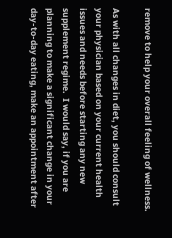remove to help your overall feeling of wellness.

As with all changes in diet, you should consult your physician based on your current health issues and needs before starting any new supplement regime.  I would say, if you are planning to make a significant change in your day-to-day eating, make an appointment after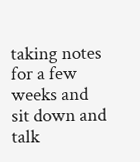taking notes for a few weeks and sit down and talk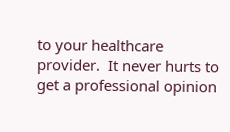to your healthcare provider.  It never hurts to get a professional opinion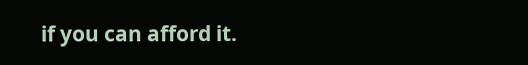if you can afford it.